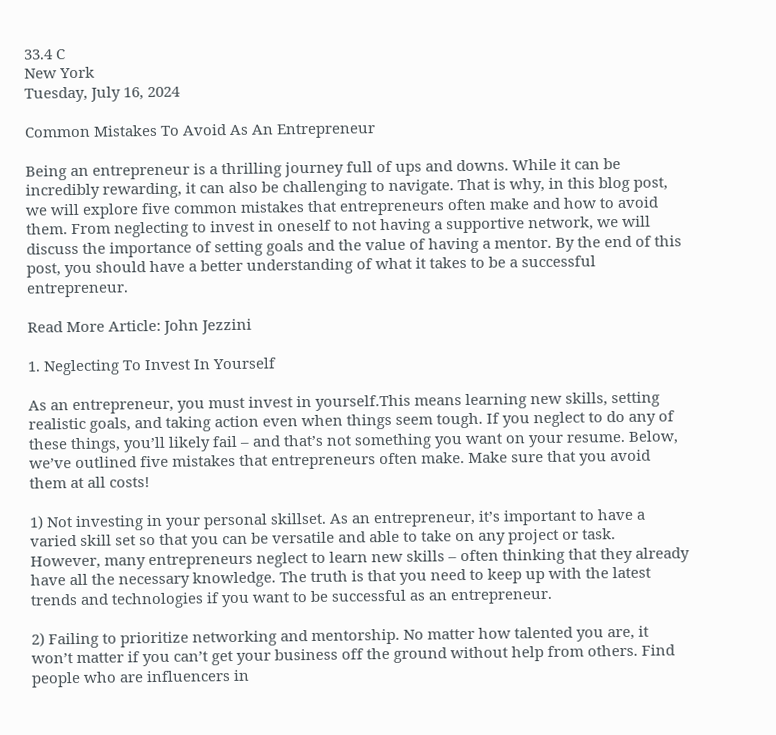33.4 C
New York
Tuesday, July 16, 2024

Common Mistakes To Avoid As An Entrepreneur

Being an entrepreneur is a thrilling journey full of ups and downs. While it can be incredibly rewarding, it can also be challenging to navigate. That is why, in this blog post, we will explore five common mistakes that entrepreneurs often make and how to avoid them. From neglecting to invest in oneself to not having a supportive network, we will discuss the importance of setting goals and the value of having a mentor. By the end of this post, you should have a better understanding of what it takes to be a successful entrepreneur.

Read More Article: John Jezzini

1. Neglecting To Invest In Yourself

As an entrepreneur, you must invest in yourself.This means learning new skills, setting realistic goals, and taking action even when things seem tough. If you neglect to do any of these things, you’ll likely fail – and that’s not something you want on your resume. Below, we’ve outlined five mistakes that entrepreneurs often make. Make sure that you avoid them at all costs!

1) Not investing in your personal skillset. As an entrepreneur, it’s important to have a varied skill set so that you can be versatile and able to take on any project or task. However, many entrepreneurs neglect to learn new skills – often thinking that they already have all the necessary knowledge. The truth is that you need to keep up with the latest trends and technologies if you want to be successful as an entrepreneur.

2) Failing to prioritize networking and mentorship. No matter how talented you are, it won’t matter if you can’t get your business off the ground without help from others. Find people who are influencers in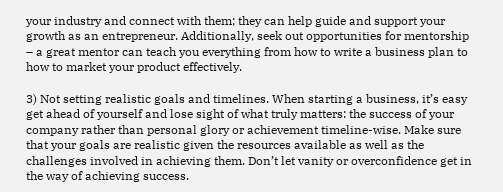your industry and connect with them; they can help guide and support your growth as an entrepreneur. Additionally, seek out opportunities for mentorship – a great mentor can teach you everything from how to write a business plan to how to market your product effectively.

3) Not setting realistic goals and timelines. When starting a business, it’s easy get ahead of yourself and lose sight of what truly matters: the success of your company rather than personal glory or achievement timeline-wise. Make sure that your goals are realistic given the resources available as well as the challenges involved in achieving them. Don’t let vanity or overconfidence get in the way of achieving success.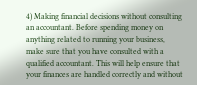4) Making financial decisions without consulting an accountant. Before spending money on anything related to running your business, make sure that you have consulted with a qualified accountant. This will help ensure that your finances are handled correctly and without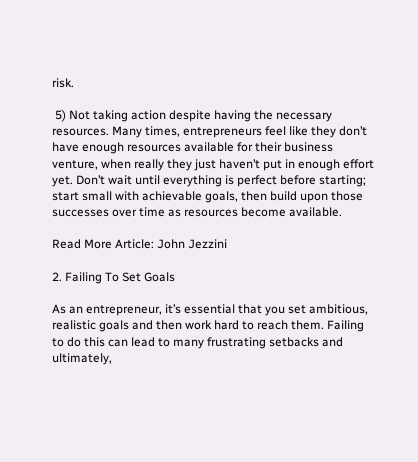risk.

 5) Not taking action despite having the necessary resources. Many times, entrepreneurs feel like they don’t have enough resources available for their business venture, when really they just haven’t put in enough effort yet. Don’t wait until everything is perfect before starting; start small with achievable goals, then build upon those successes over time as resources become available.

Read More Article: John Jezzini

2. Failing To Set Goals

As an entrepreneur, it’s essential that you set ambitious, realistic goals and then work hard to reach them. Failing to do this can lead to many frustrating setbacks and ultimately,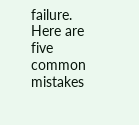failure. Here are five common mistakes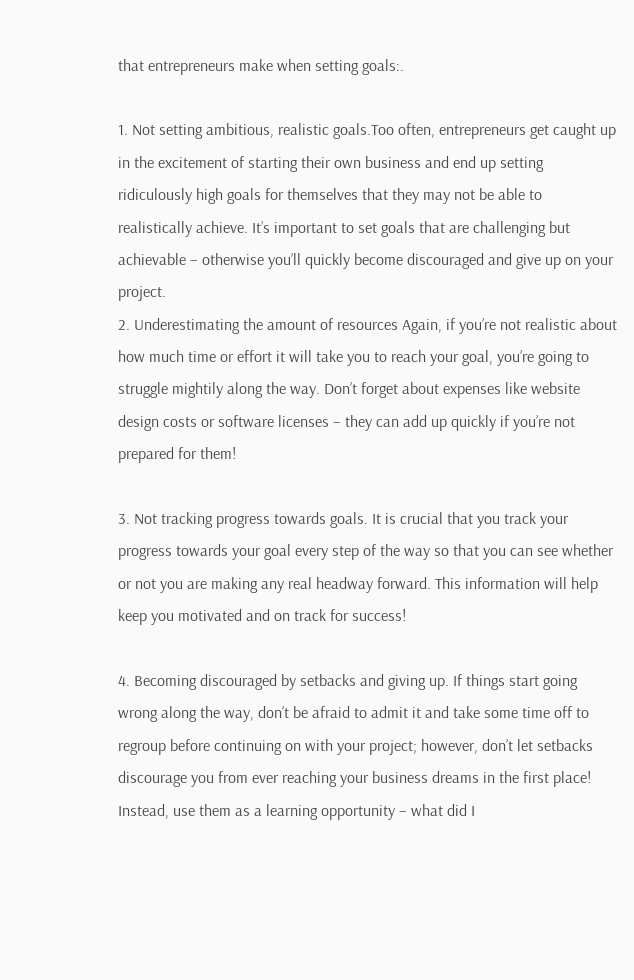that entrepreneurs make when setting goals:.

1. Not setting ambitious, realistic goals.Too often, entrepreneurs get caught up in the excitement of starting their own business and end up setting ridiculously high goals for themselves that they may not be able to realistically achieve. It’s important to set goals that are challenging but achievable – otherwise you’ll quickly become discouraged and give up on your project.
2. Underestimating the amount of resources Again, if you’re not realistic about how much time or effort it will take you to reach your goal, you’re going to struggle mightily along the way. Don’t forget about expenses like website design costs or software licenses – they can add up quickly if you’re not prepared for them!

3. Not tracking progress towards goals. It is crucial that you track your progress towards your goal every step of the way so that you can see whether or not you are making any real headway forward. This information will help keep you motivated and on track for success!

4. Becoming discouraged by setbacks and giving up. If things start going wrong along the way, don’t be afraid to admit it and take some time off to regroup before continuing on with your project; however, don’t let setbacks discourage you from ever reaching your business dreams in the first place! Instead, use them as a learning opportunity – what did I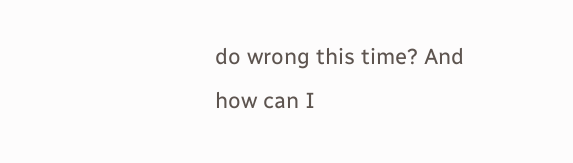do wrong this time? And how can I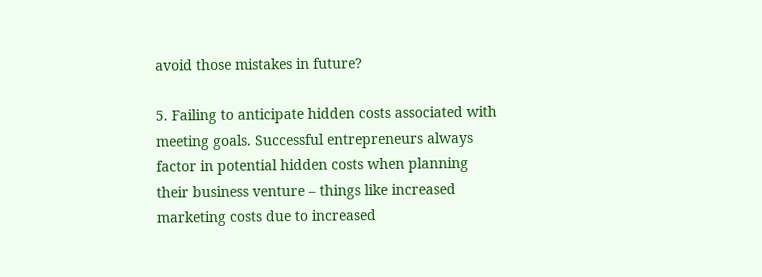avoid those mistakes in future?

5. Failing to anticipate hidden costs associated with meeting goals. Successful entrepreneurs always factor in potential hidden costs when planning their business venture – things like increased marketing costs due to increased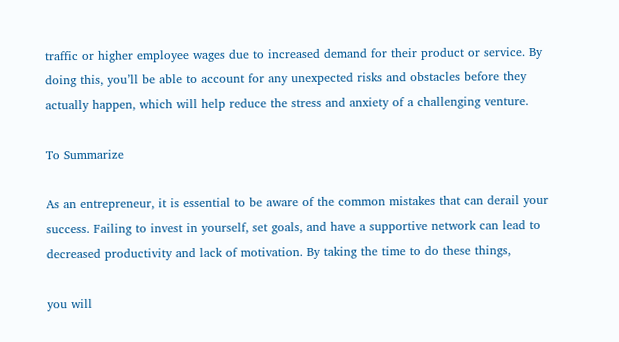traffic or higher employee wages due to increased demand for their product or service. By doing this, you’ll be able to account for any unexpected risks and obstacles before they actually happen, which will help reduce the stress and anxiety of a challenging venture.

To Summarize

As an entrepreneur, it is essential to be aware of the common mistakes that can derail your success. Failing to invest in yourself, set goals, and have a supportive network can lead to decreased productivity and lack of motivation. By taking the time to do these things,

you will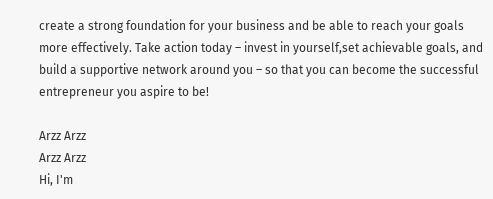create a strong foundation for your business and be able to reach your goals more effectively. Take action today – invest in yourself,set achievable goals, and build a supportive network around you – so that you can become the successful entrepreneur you aspire to be!

Arzz Arzz
Arzz Arzz
Hi, I'm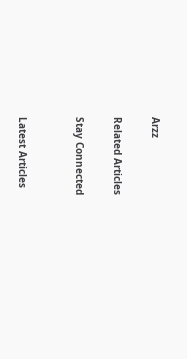Arzz

Related Articles

Stay Connected


Latest Articles